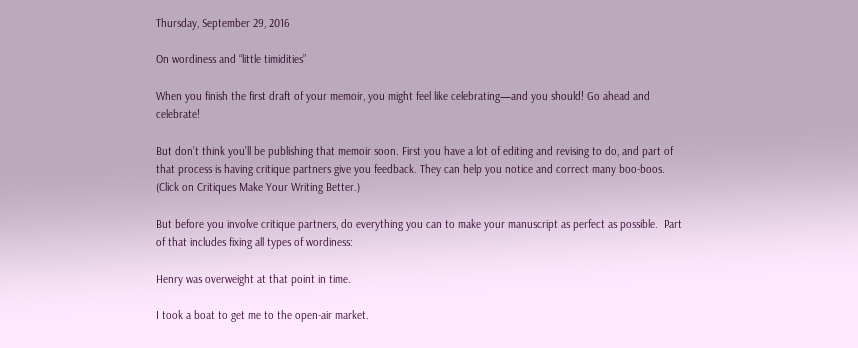Thursday, September 29, 2016

On wordiness and “little timidities”

When you finish the first draft of your memoir, you might feel like celebrating—and you should! Go ahead and celebrate!

But don’t think you’ll be publishing that memoir soon. First you have a lot of editing and revising to do, and part of that process is having critique partners give you feedback. They can help you notice and correct many boo-boos. (Click on Critiques Make Your Writing Better.)

But before you involve critique partners, do everything you can to make your manuscript as perfect as possible.  Part of that includes fixing all types of wordiness:

Henry was overweight at that point in time.

I took a boat to get me to the open-air market.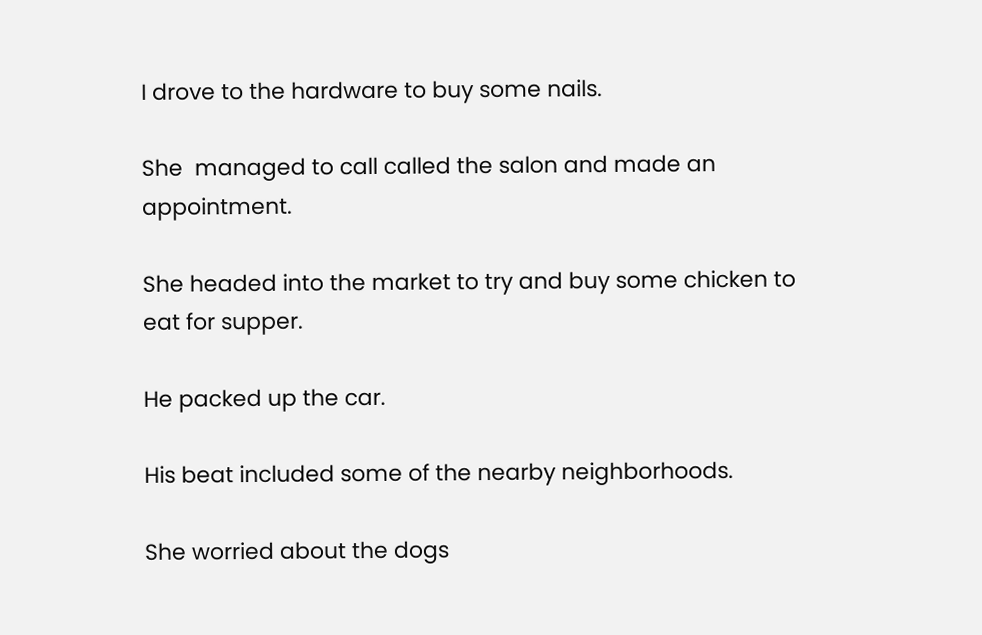I drove to the hardware to buy some nails.

She  managed to call called the salon and made an appointment.

She headed into the market to try and buy some chicken to eat for supper.

He packed up the car.

His beat included some of the nearby neighborhoods.

She worried about the dogs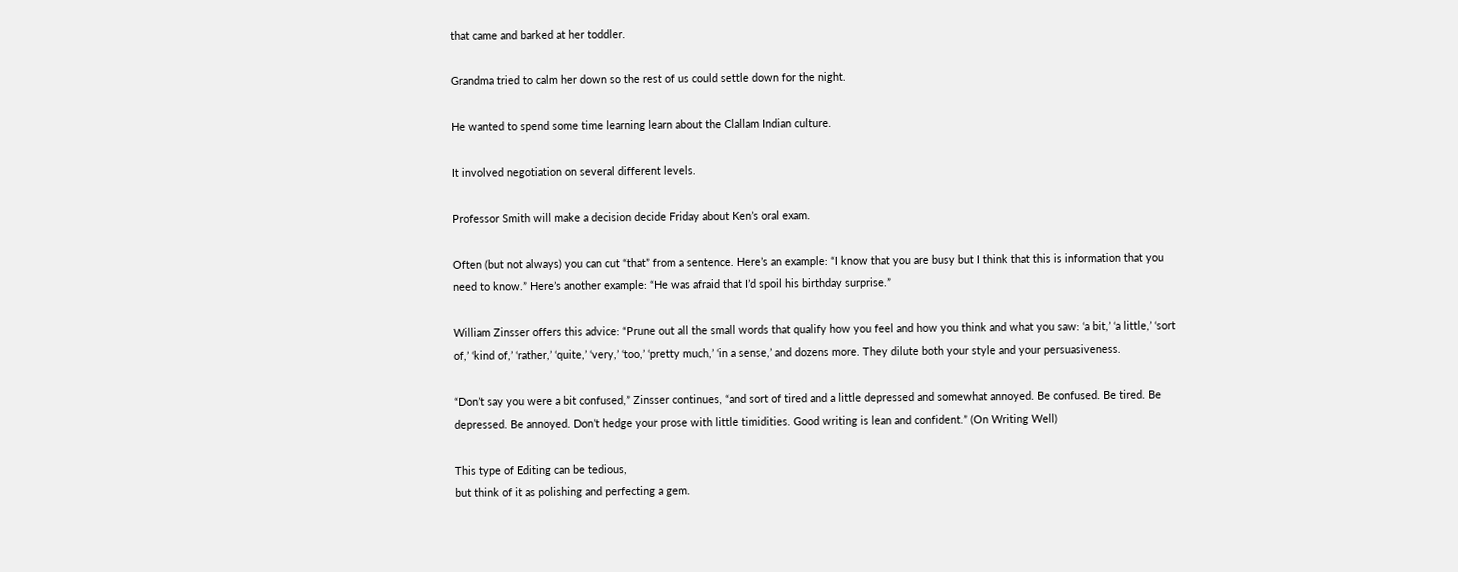that came and barked at her toddler.

Grandma tried to calm her down so the rest of us could settle down for the night.

He wanted to spend some time learning learn about the Clallam Indian culture.

It involved negotiation on several different levels.

Professor Smith will make a decision decide Friday about Ken’s oral exam.

Often (but not always) you can cut “that” from a sentence. Here’s an example: “I know that you are busy but I think that this is information that you need to know.” Here’s another example: “He was afraid that I’d spoil his birthday surprise.”

William Zinsser offers this advice: “Prune out all the small words that qualify how you feel and how you think and what you saw: ‘a bit,’ ‘a little,’ ‘sort of,’ ‘kind of,’ ‘rather,’ ‘quite,’ ‘very,’ ‘too,’ ‘pretty much,’ ‘in a sense,’ and dozens more. They dilute both your style and your persuasiveness.

“Don’t say you were a bit confused,” Zinsser continues, “and sort of tired and a little depressed and somewhat annoyed. Be confused. Be tired. Be depressed. Be annoyed. Don’t hedge your prose with little timidities. Good writing is lean and confident.” (On Writing Well)

This type of Editing can be tedious,
but think of it as polishing and perfecting a gem.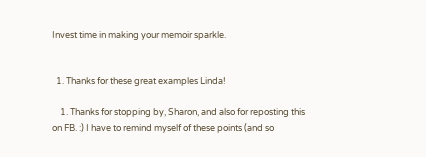Invest time in making your memoir sparkle.


  1. Thanks for these great examples Linda!

    1. Thanks for stopping by, Sharon, and also for reposting this on FB. :) I have to remind myself of these points (and so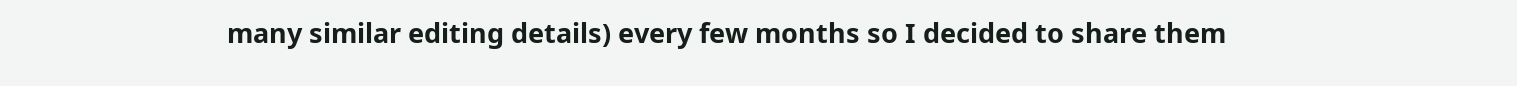many similar editing details) every few months so I decided to share them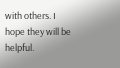with others. I hope they will be helpful.